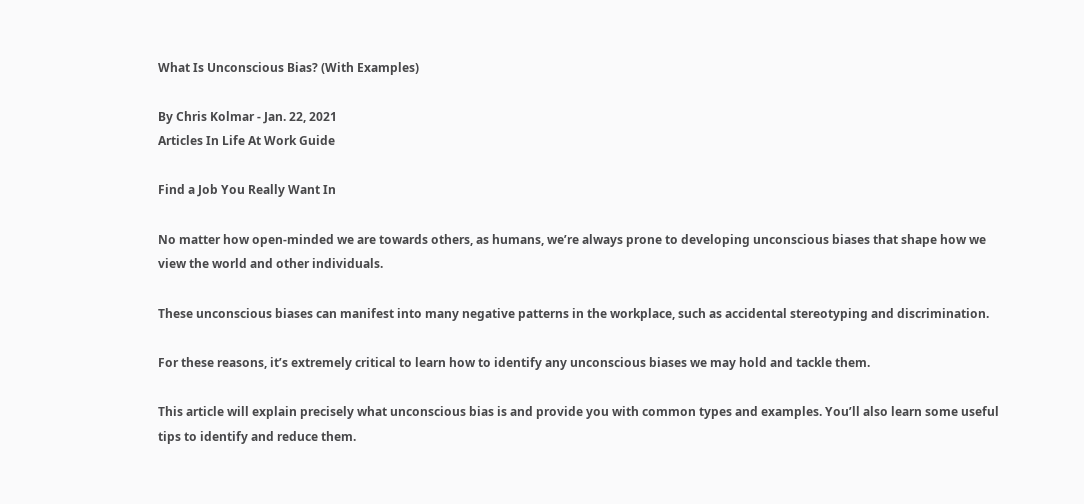What Is Unconscious Bias? (With Examples)

By Chris Kolmar - Jan. 22, 2021
Articles In Life At Work Guide

Find a Job You Really Want In

No matter how open-minded we are towards others, as humans, we’re always prone to developing unconscious biases that shape how we view the world and other individuals.

These unconscious biases can manifest into many negative patterns in the workplace, such as accidental stereotyping and discrimination.

For these reasons, it’s extremely critical to learn how to identify any unconscious biases we may hold and tackle them.

This article will explain precisely what unconscious bias is and provide you with common types and examples. You’ll also learn some useful tips to identify and reduce them.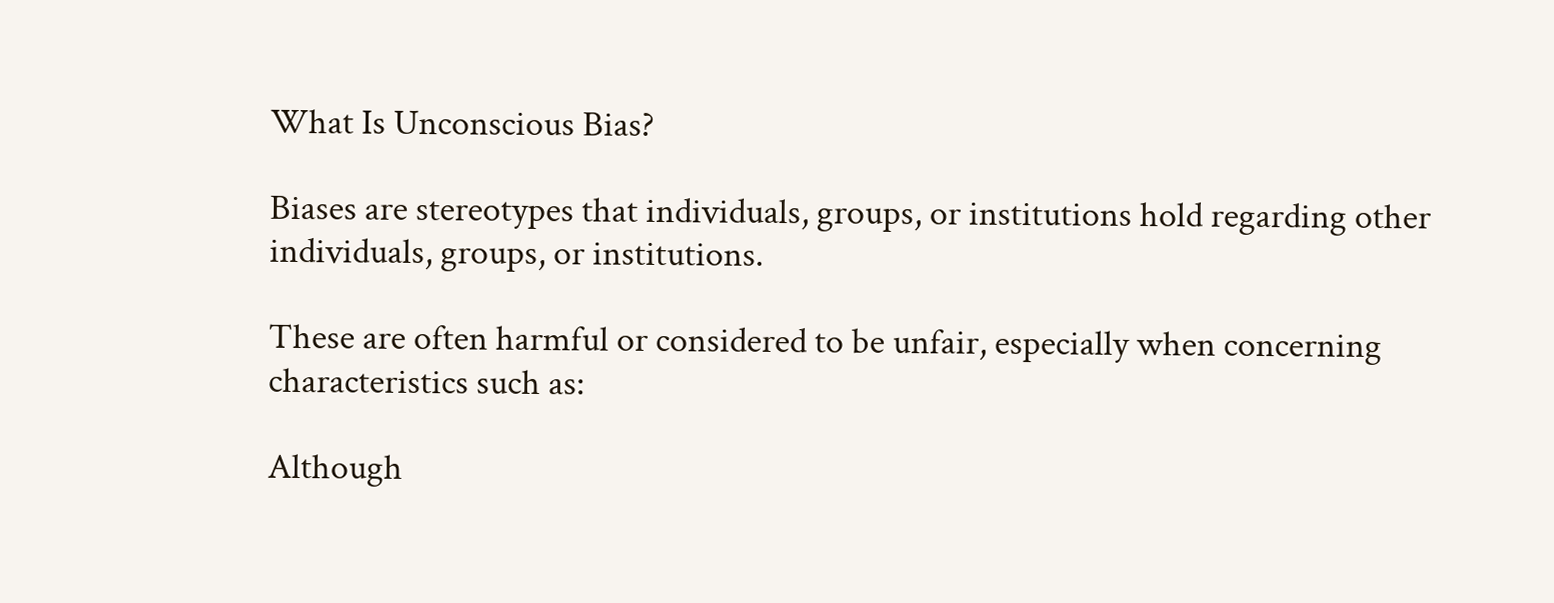What Is Unconscious Bias?

Biases are stereotypes that individuals, groups, or institutions hold regarding other individuals, groups, or institutions.

These are often harmful or considered to be unfair, especially when concerning characteristics such as:

Although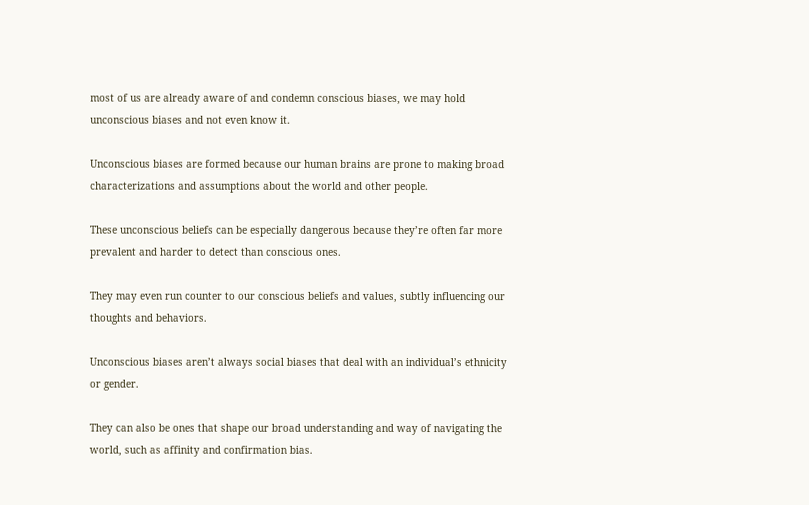most of us are already aware of and condemn conscious biases, we may hold unconscious biases and not even know it.

Unconscious biases are formed because our human brains are prone to making broad characterizations and assumptions about the world and other people.

These unconscious beliefs can be especially dangerous because they’re often far more prevalent and harder to detect than conscious ones.

They may even run counter to our conscious beliefs and values, subtly influencing our thoughts and behaviors.

Unconscious biases aren’t always social biases that deal with an individual’s ethnicity or gender.

They can also be ones that shape our broad understanding and way of navigating the world, such as affinity and confirmation bias.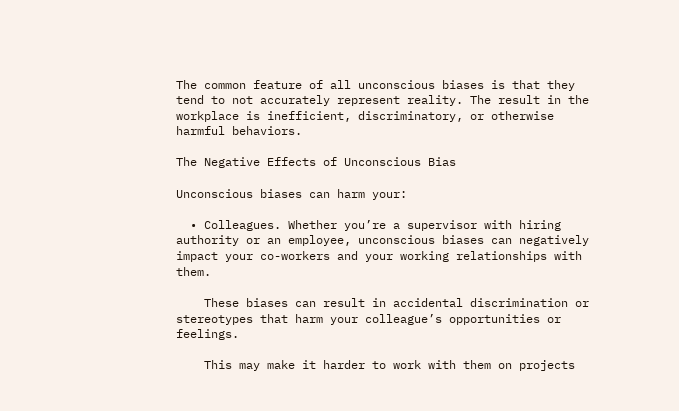The common feature of all unconscious biases is that they tend to not accurately represent reality. The result in the workplace is inefficient, discriminatory, or otherwise harmful behaviors.

The Negative Effects of Unconscious Bias

Unconscious biases can harm your:

  • Colleagues. Whether you’re a supervisor with hiring authority or an employee, unconscious biases can negatively impact your co-workers and your working relationships with them.

    These biases can result in accidental discrimination or stereotypes that harm your colleague’s opportunities or feelings.

    This may make it harder to work with them on projects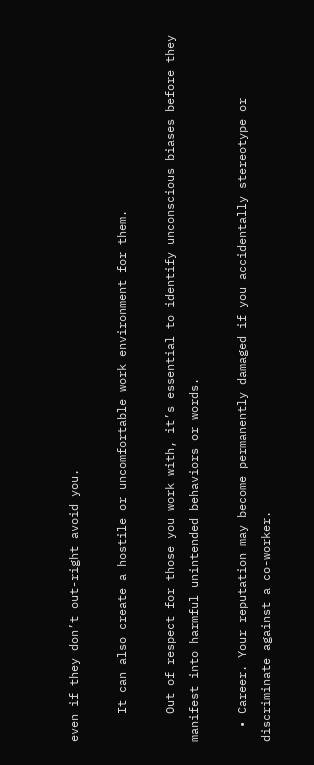even if they don’t out-right avoid you.

    It can also create a hostile or uncomfortable work environment for them.

    Out of respect for those you work with, it’s essential to identify unconscious biases before they manifest into harmful unintended behaviors or words.

  • Career. Your reputation may become permanently damaged if you accidentally stereotype or discriminate against a co-worker.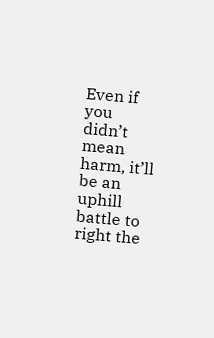Even if you didn’t mean harm, it’ll be an uphill battle to right the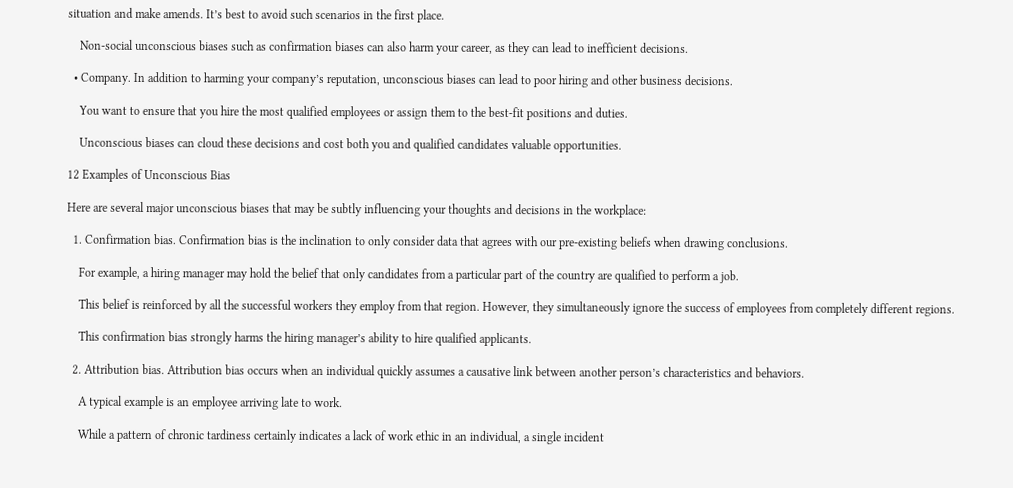situation and make amends. It’s best to avoid such scenarios in the first place.

    Non-social unconscious biases such as confirmation biases can also harm your career, as they can lead to inefficient decisions.

  • Company. In addition to harming your company’s reputation, unconscious biases can lead to poor hiring and other business decisions.

    You want to ensure that you hire the most qualified employees or assign them to the best-fit positions and duties.

    Unconscious biases can cloud these decisions and cost both you and qualified candidates valuable opportunities.

12 Examples of Unconscious Bias

Here are several major unconscious biases that may be subtly influencing your thoughts and decisions in the workplace:

  1. Confirmation bias. Confirmation bias is the inclination to only consider data that agrees with our pre-existing beliefs when drawing conclusions.

    For example, a hiring manager may hold the belief that only candidates from a particular part of the country are qualified to perform a job.

    This belief is reinforced by all the successful workers they employ from that region. However, they simultaneously ignore the success of employees from completely different regions.

    This confirmation bias strongly harms the hiring manager’s ability to hire qualified applicants.

  2. Attribution bias. Attribution bias occurs when an individual quickly assumes a causative link between another person’s characteristics and behaviors.

    A typical example is an employee arriving late to work.

    While a pattern of chronic tardiness certainly indicates a lack of work ethic in an individual, a single incident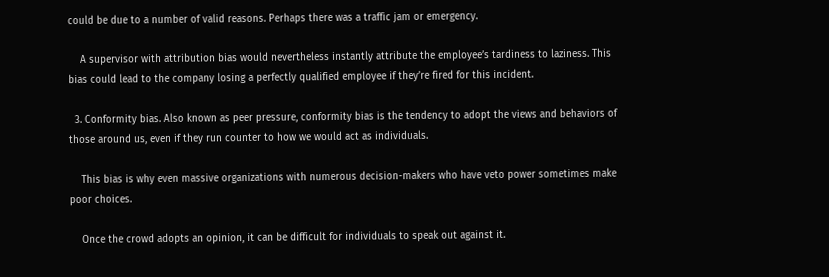could be due to a number of valid reasons. Perhaps there was a traffic jam or emergency.

    A supervisor with attribution bias would nevertheless instantly attribute the employee’s tardiness to laziness. This bias could lead to the company losing a perfectly qualified employee if they’re fired for this incident.

  3. Conformity bias. Also known as peer pressure, conformity bias is the tendency to adopt the views and behaviors of those around us, even if they run counter to how we would act as individuals.

    This bias is why even massive organizations with numerous decision-makers who have veto power sometimes make poor choices.

    Once the crowd adopts an opinion, it can be difficult for individuals to speak out against it.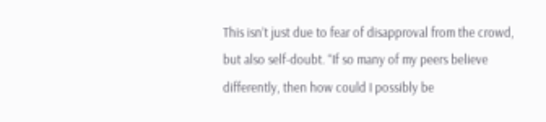This isn’t just due to fear of disapproval from the crowd, but also self-doubt. “If so many of my peers believe differently, then how could I possibly be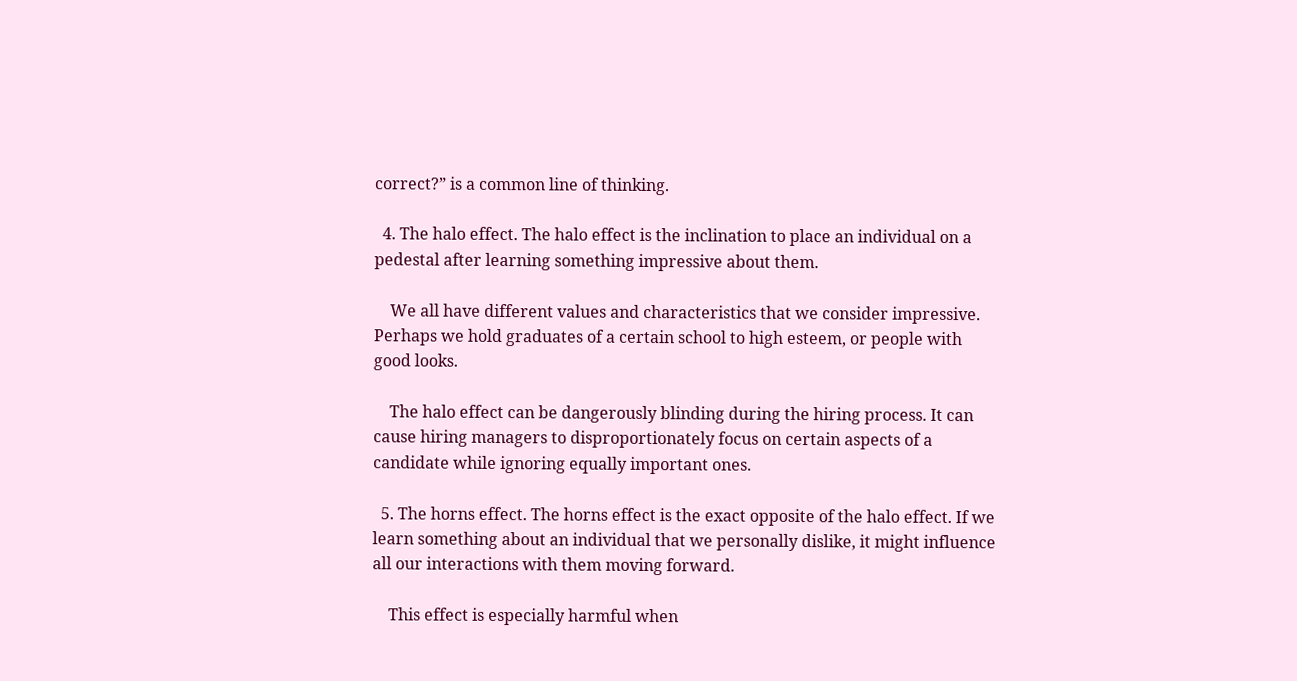correct?” is a common line of thinking.

  4. The halo effect. The halo effect is the inclination to place an individual on a pedestal after learning something impressive about them.

    We all have different values and characteristics that we consider impressive. Perhaps we hold graduates of a certain school to high esteem, or people with good looks.

    The halo effect can be dangerously blinding during the hiring process. It can cause hiring managers to disproportionately focus on certain aspects of a candidate while ignoring equally important ones.

  5. The horns effect. The horns effect is the exact opposite of the halo effect. If we learn something about an individual that we personally dislike, it might influence all our interactions with them moving forward.

    This effect is especially harmful when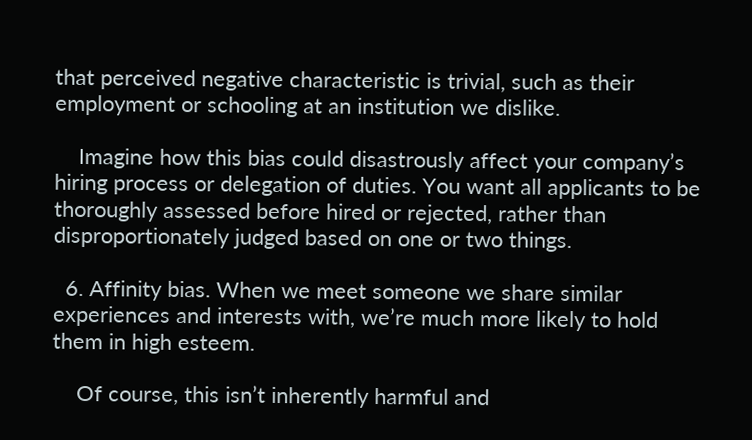that perceived negative characteristic is trivial, such as their employment or schooling at an institution we dislike.

    Imagine how this bias could disastrously affect your company’s hiring process or delegation of duties. You want all applicants to be thoroughly assessed before hired or rejected, rather than disproportionately judged based on one or two things.

  6. Affinity bias. When we meet someone we share similar experiences and interests with, we’re much more likely to hold them in high esteem.

    Of course, this isn’t inherently harmful and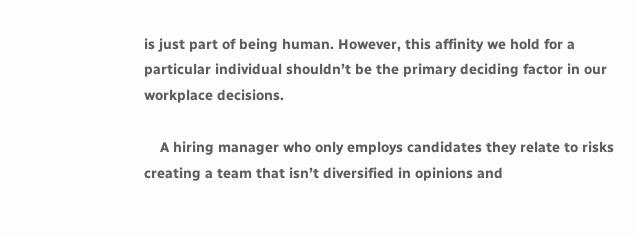is just part of being human. However, this affinity we hold for a particular individual shouldn’t be the primary deciding factor in our workplace decisions.

    A hiring manager who only employs candidates they relate to risks creating a team that isn’t diversified in opinions and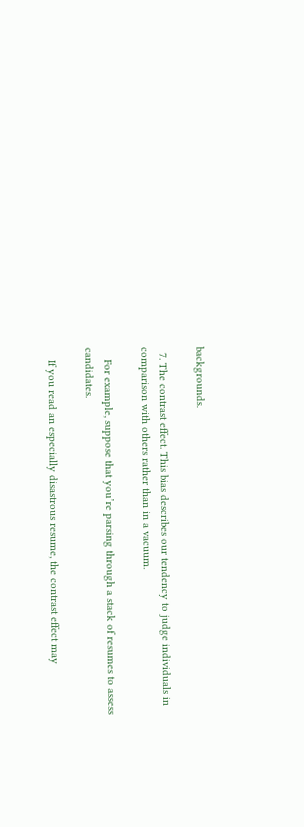backgrounds.

  7. The contrast effect. This bias describes our tendency to judge individuals in comparison with others rather than in a vacuum.

    For example, suppose that you’re parsing through a stack of resumes to assess candidates.

    If you read an especially disastrous resume, the contrast effect may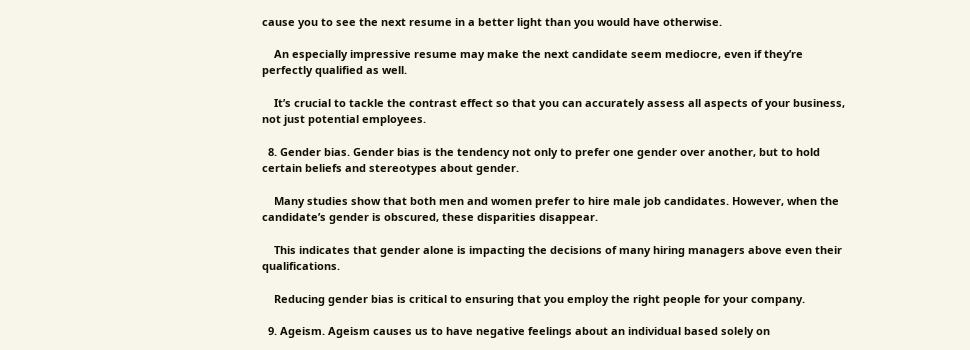cause you to see the next resume in a better light than you would have otherwise.

    An especially impressive resume may make the next candidate seem mediocre, even if they’re perfectly qualified as well.

    It’s crucial to tackle the contrast effect so that you can accurately assess all aspects of your business, not just potential employees.

  8. Gender bias. Gender bias is the tendency not only to prefer one gender over another, but to hold certain beliefs and stereotypes about gender.

    Many studies show that both men and women prefer to hire male job candidates. However, when the candidate’s gender is obscured, these disparities disappear.

    This indicates that gender alone is impacting the decisions of many hiring managers above even their qualifications.

    Reducing gender bias is critical to ensuring that you employ the right people for your company.

  9. Ageism. Ageism causes us to have negative feelings about an individual based solely on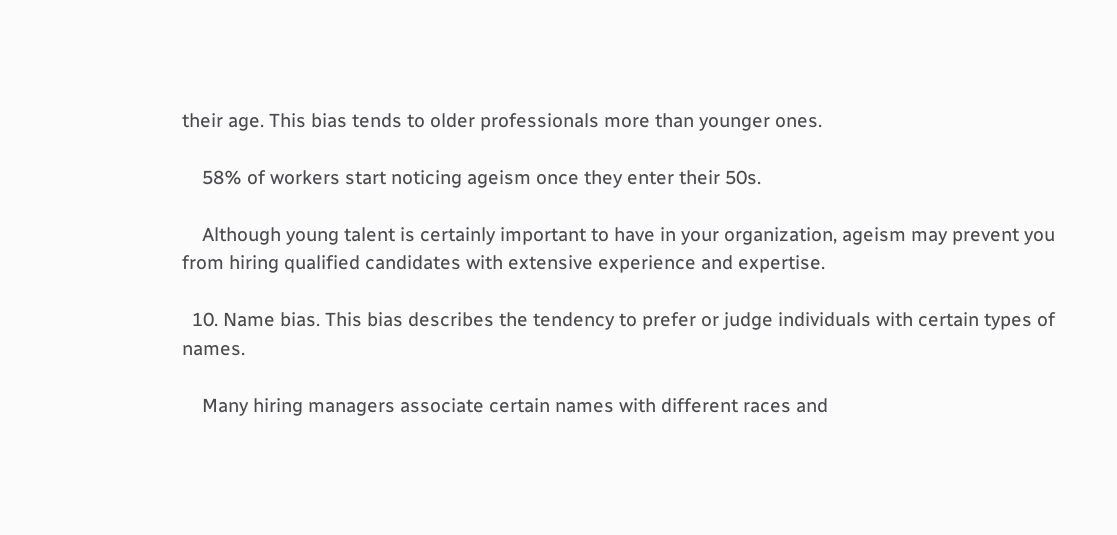their age. This bias tends to older professionals more than younger ones.

    58% of workers start noticing ageism once they enter their 50s.

    Although young talent is certainly important to have in your organization, ageism may prevent you from hiring qualified candidates with extensive experience and expertise.

  10. Name bias. This bias describes the tendency to prefer or judge individuals with certain types of names.

    Many hiring managers associate certain names with different races and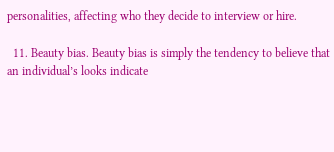personalities, affecting who they decide to interview or hire.

  11. Beauty bias. Beauty bias is simply the tendency to believe that an individual’s looks indicate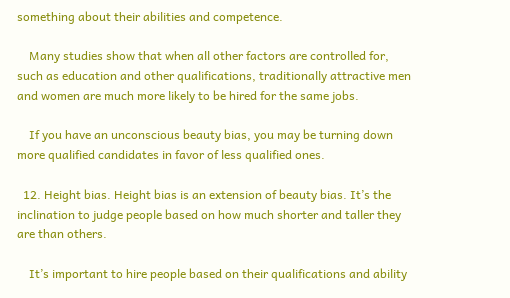something about their abilities and competence.

    Many studies show that when all other factors are controlled for, such as education and other qualifications, traditionally attractive men and women are much more likely to be hired for the same jobs.

    If you have an unconscious beauty bias, you may be turning down more qualified candidates in favor of less qualified ones.

  12. Height bias. Height bias is an extension of beauty bias. It’s the inclination to judge people based on how much shorter and taller they are than others.

    It’s important to hire people based on their qualifications and ability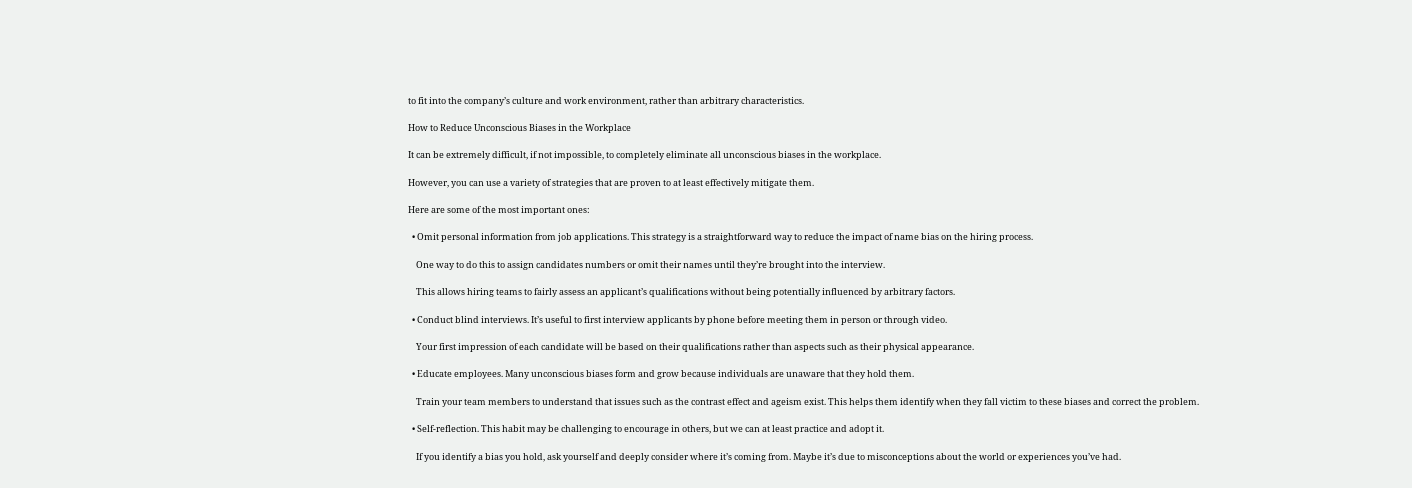to fit into the company’s culture and work environment, rather than arbitrary characteristics.

How to Reduce Unconscious Biases in the Workplace

It can be extremely difficult, if not impossible, to completely eliminate all unconscious biases in the workplace.

However, you can use a variety of strategies that are proven to at least effectively mitigate them.

Here are some of the most important ones:

  • Omit personal information from job applications. This strategy is a straightforward way to reduce the impact of name bias on the hiring process.

    One way to do this to assign candidates numbers or omit their names until they’re brought into the interview.

    This allows hiring teams to fairly assess an applicant’s qualifications without being potentially influenced by arbitrary factors.

  • Conduct blind interviews. It’s useful to first interview applicants by phone before meeting them in person or through video.

    Your first impression of each candidate will be based on their qualifications rather than aspects such as their physical appearance.

  • Educate employees. Many unconscious biases form and grow because individuals are unaware that they hold them.

    Train your team members to understand that issues such as the contrast effect and ageism exist. This helps them identify when they fall victim to these biases and correct the problem.

  • Self-reflection. This habit may be challenging to encourage in others, but we can at least practice and adopt it.

    If you identify a bias you hold, ask yourself and deeply consider where it’s coming from. Maybe it’s due to misconceptions about the world or experiences you’ve had.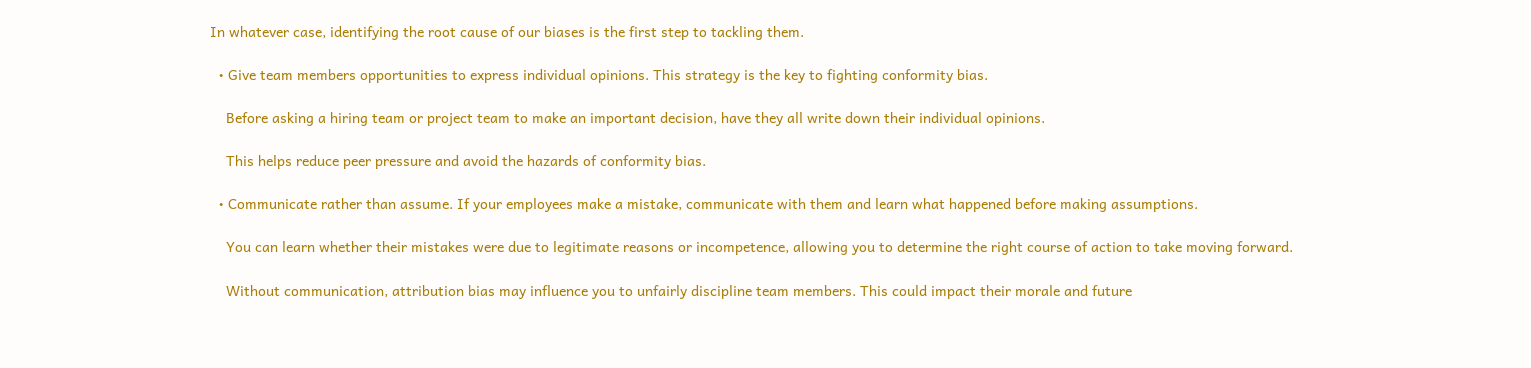In whatever case, identifying the root cause of our biases is the first step to tackling them.

  • Give team members opportunities to express individual opinions. This strategy is the key to fighting conformity bias.

    Before asking a hiring team or project team to make an important decision, have they all write down their individual opinions.

    This helps reduce peer pressure and avoid the hazards of conformity bias.

  • Communicate rather than assume. If your employees make a mistake, communicate with them and learn what happened before making assumptions.

    You can learn whether their mistakes were due to legitimate reasons or incompetence, allowing you to determine the right course of action to take moving forward.

    Without communication, attribution bias may influence you to unfairly discipline team members. This could impact their morale and future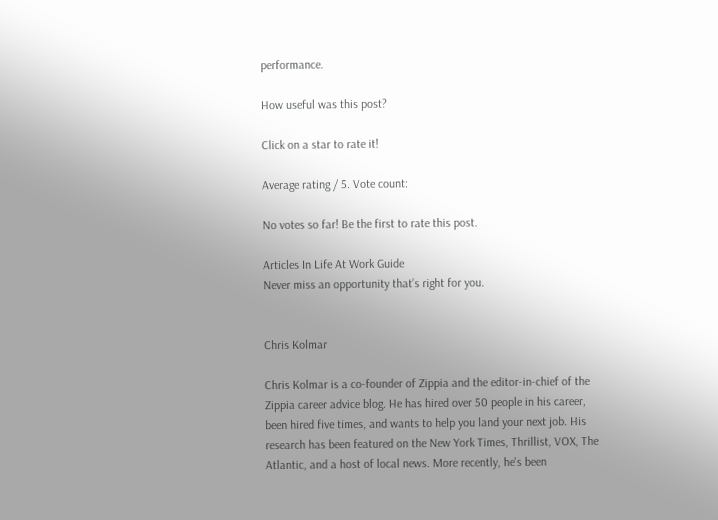performance.

How useful was this post?

Click on a star to rate it!

Average rating / 5. Vote count:

No votes so far! Be the first to rate this post.

Articles In Life At Work Guide
Never miss an opportunity that’s right for you.


Chris Kolmar

Chris Kolmar is a co-founder of Zippia and the editor-in-chief of the Zippia career advice blog. He has hired over 50 people in his career, been hired five times, and wants to help you land your next job. His research has been featured on the New York Times, Thrillist, VOX, The Atlantic, and a host of local news. More recently, he's been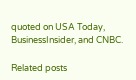quoted on USA Today, BusinessInsider, and CNBC.

Related posts